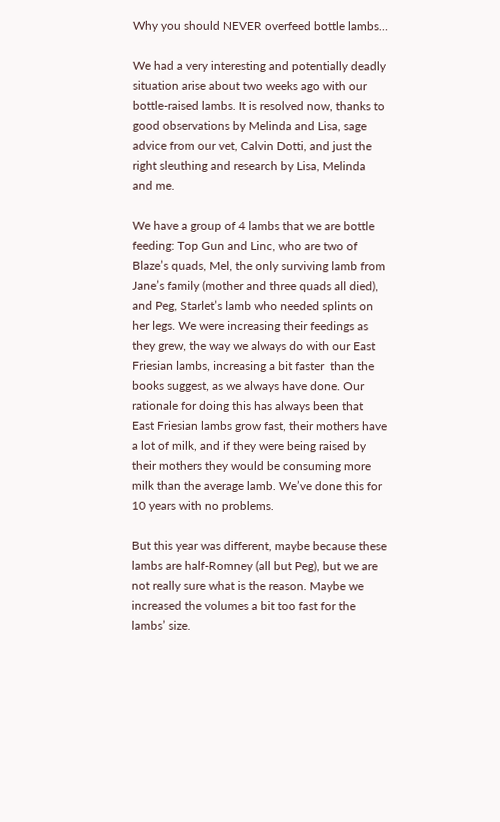Why you should NEVER overfeed bottle lambs…

We had a very interesting and potentially deadly situation arise about two weeks ago with our bottle-raised lambs. It is resolved now, thanks to good observations by Melinda and Lisa, sage advice from our vet, Calvin Dotti, and just the right sleuthing and research by Lisa, Melinda and me.

We have a group of 4 lambs that we are bottle feeding: Top Gun and Linc, who are two of Blaze’s quads, Mel, the only surviving lamb from Jane’s family (mother and three quads all died), and Peg, Starlet’s lamb who needed splints on her legs. We were increasing their feedings as they grew, the way we always do with our East Friesian lambs, increasing a bit faster  than the books suggest, as we always have done. Our rationale for doing this has always been that East Friesian lambs grow fast, their mothers have a lot of milk, and if they were being raised by their mothers they would be consuming more milk than the average lamb. We’ve done this for 10 years with no problems.

But this year was different, maybe because these lambs are half-Romney (all but Peg), but we are not really sure what is the reason. Maybe we increased the volumes a bit too fast for the lambs’ size.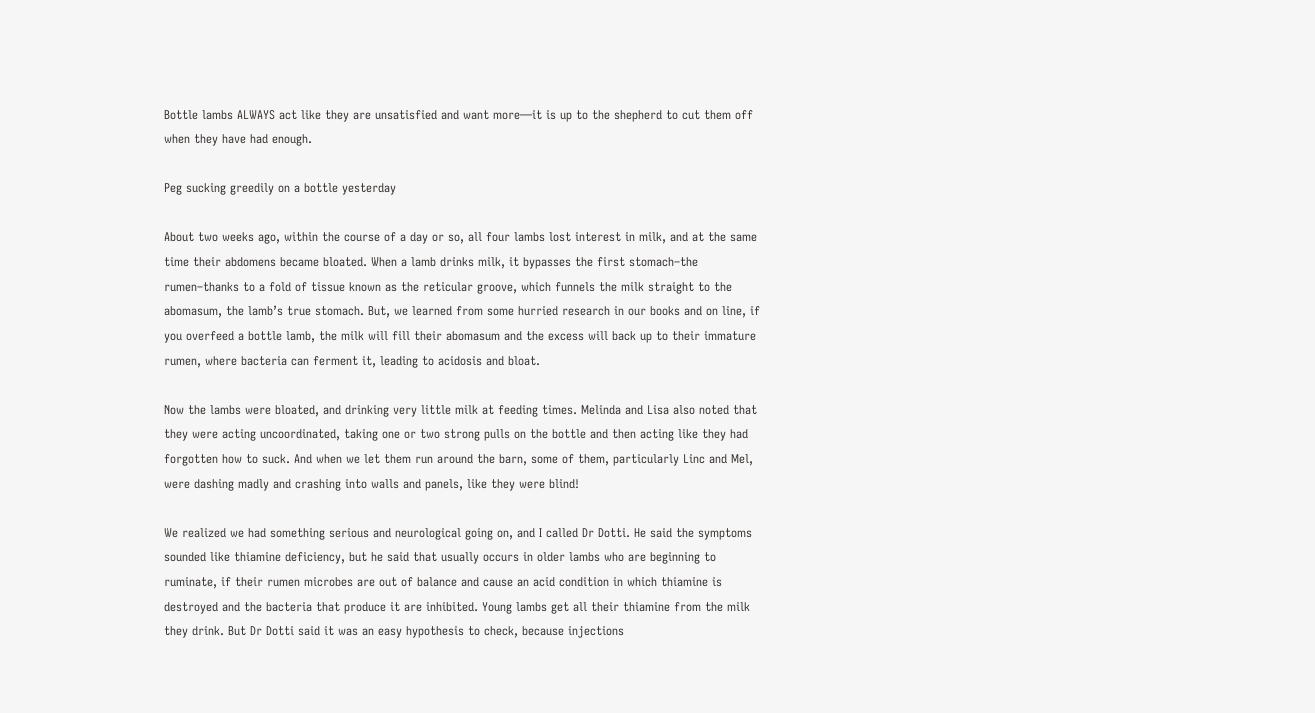Bottle lambs ALWAYS act like they are unsatisfied and want more—it is up to the shepherd to cut them off when they have had enough.

Peg sucking greedily on a bottle yesterday

About two weeks ago, within the course of a day or so, all four lambs lost interest in milk, and at the same time their abdomens became bloated. When a lamb drinks milk, it bypasses the first stomach–the rumen–thanks to a fold of tissue known as the reticular groove, which funnels the milk straight to the abomasum, the lamb’s true stomach. But, we learned from some hurried research in our books and on line, if you overfeed a bottle lamb, the milk will fill their abomasum and the excess will back up to their immature rumen, where bacteria can ferment it, leading to acidosis and bloat.

Now the lambs were bloated, and drinking very little milk at feeding times. Melinda and Lisa also noted that they were acting uncoordinated, taking one or two strong pulls on the bottle and then acting like they had forgotten how to suck. And when we let them run around the barn, some of them, particularly Linc and Mel, were dashing madly and crashing into walls and panels, like they were blind!

We realized we had something serious and neurological going on, and I called Dr Dotti. He said the symptoms sounded like thiamine deficiency, but he said that usually occurs in older lambs who are beginning to ruminate, if their rumen microbes are out of balance and cause an acid condition in which thiamine is destroyed and the bacteria that produce it are inhibited. Young lambs get all their thiamine from the milk they drink. But Dr Dotti said it was an easy hypothesis to check, because injections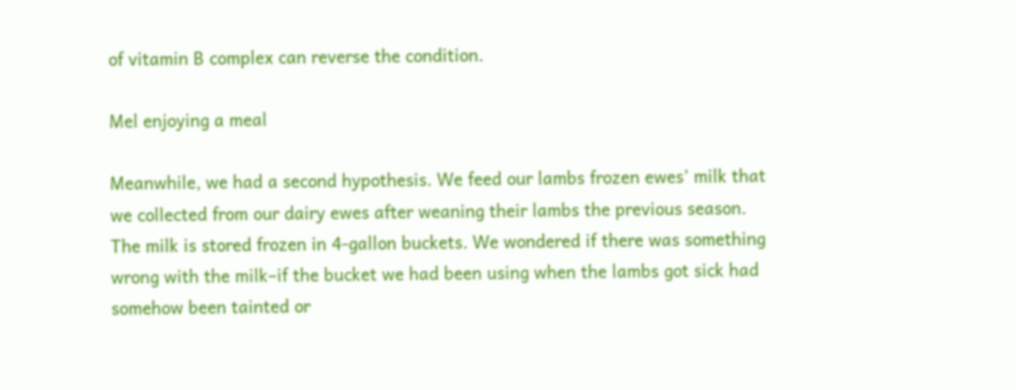of vitamin B complex can reverse the condition.

Mel enjoying a meal

Meanwhile, we had a second hypothesis. We feed our lambs frozen ewes’ milk that we collected from our dairy ewes after weaning their lambs the previous season. The milk is stored frozen in 4-gallon buckets. We wondered if there was something wrong with the milk–if the bucket we had been using when the lambs got sick had somehow been tainted or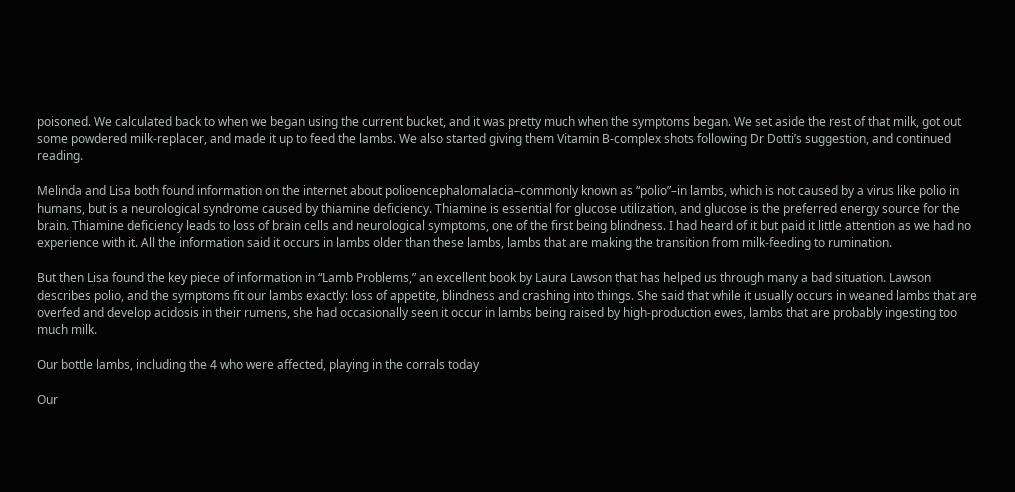poisoned. We calculated back to when we began using the current bucket, and it was pretty much when the symptoms began. We set aside the rest of that milk, got out some powdered milk-replacer, and made it up to feed the lambs. We also started giving them Vitamin B-complex shots following Dr Dotti’s suggestion, and continued reading.

Melinda and Lisa both found information on the internet about polioencephalomalacia–commonly known as “polio”–in lambs, which is not caused by a virus like polio in humans, but is a neurological syndrome caused by thiamine deficiency. Thiamine is essential for glucose utilization, and glucose is the preferred energy source for the brain. Thiamine deficiency leads to loss of brain cells and neurological symptoms, one of the first being blindness. I had heard of it but paid it little attention as we had no experience with it. All the information said it occurs in lambs older than these lambs, lambs that are making the transition from milk-feeding to rumination.

But then Lisa found the key piece of information in “Lamb Problems,” an excellent book by Laura Lawson that has helped us through many a bad situation. Lawson describes polio, and the symptoms fit our lambs exactly: loss of appetite, blindness and crashing into things. She said that while it usually occurs in weaned lambs that are overfed and develop acidosis in their rumens, she had occasionally seen it occur in lambs being raised by high-production ewes, lambs that are probably ingesting too much milk.

Our bottle lambs, including the 4 who were affected, playing in the corrals today

Our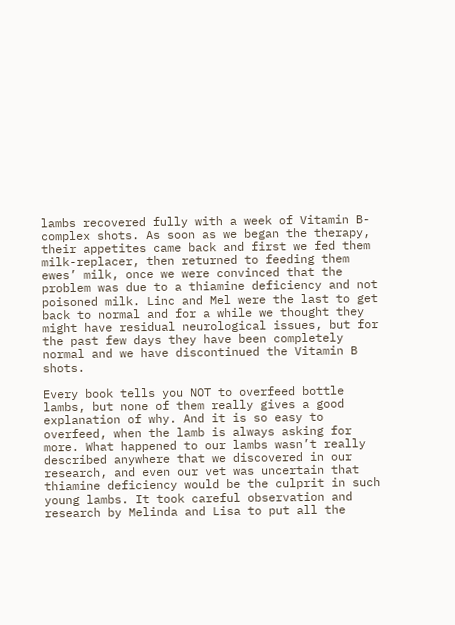lambs recovered fully with a week of Vitamin B-complex shots. As soon as we began the therapy, their appetites came back and first we fed them milk-replacer, then returned to feeding them ewes’ milk, once we were convinced that the problem was due to a thiamine deficiency and not poisoned milk. Linc and Mel were the last to get back to normal and for a while we thought they might have residual neurological issues, but for the past few days they have been completely normal and we have discontinued the Vitamin B shots.

Every book tells you NOT to overfeed bottle lambs, but none of them really gives a good explanation of why. And it is so easy to overfeed, when the lamb is always asking for more. What happened to our lambs wasn’t really described anywhere that we discovered in our research, and even our vet was uncertain that thiamine deficiency would be the culprit in such young lambs. It took careful observation and research by Melinda and Lisa to put all the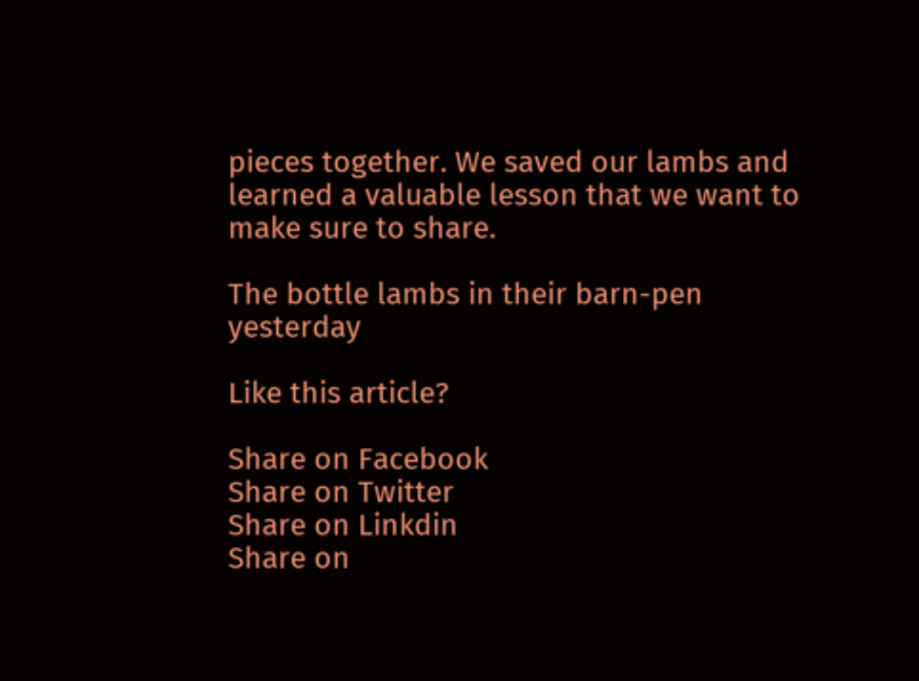pieces together. We saved our lambs and learned a valuable lesson that we want to make sure to share.

The bottle lambs in their barn-pen yesterday

Like this article?

Share on Facebook
Share on Twitter
Share on Linkdin
Share on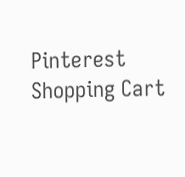Pinterest
Shopping Cart